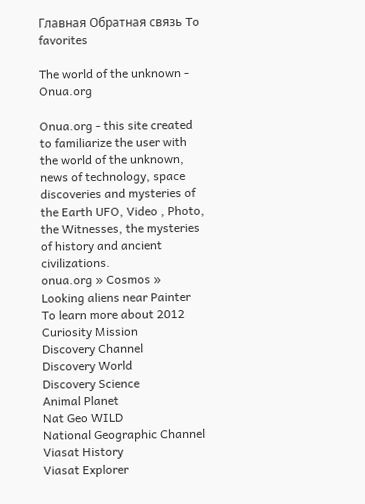Главная Обратная связь To favorites

The world of the unknown - Onua.org

Onua.org - this site created to familiarize the user with the world of the unknown, news of technology, space discoveries and mysteries of the Earth UFO, Video , Photo, the Witnesses, the mysteries of history and ancient civilizations.
onua.org » Cosmos » Looking aliens near Painter
To learn more about 2012
Curiosity Mission
Discovery Channel
Discovery World
Discovery Science
Animal Planet
Nat Geo WILD
National Geographic Channel
Viasat History
Viasat Explorer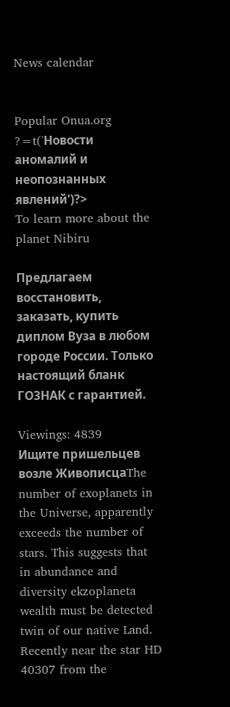News calendar


Popular Onua.org
?=t('Новости аномалий и неопознанных явлений')?>
To learn more about the planet Nibiru

Предлагаем восстановить, заказать, купить диплом Вуза в любом городе России. Только настоящий бланк ГОЗНАК с гарантией.

Viewings: 4839
Ищите пришельцев возле ЖивописцаThe number of exoplanets in the Universe, apparently exceeds the number of stars. This suggests that in abundance and diversity ekzoplaneta wealth must be detected twin of our native Land. Recently near the star HD 40307 from the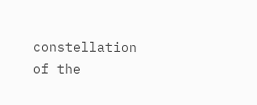constellation of the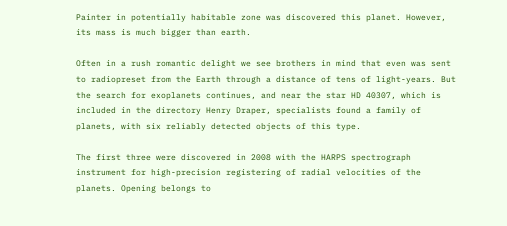Painter in potentially habitable zone was discovered this planet. However, its mass is much bigger than earth.

Often in a rush romantic delight we see brothers in mind that even was sent to radiopreset from the Earth through a distance of tens of light-years. But the search for exoplanets continues, and near the star HD 40307, which is included in the directory Henry Draper, specialists found a family of planets, with six reliably detected objects of this type.

The first three were discovered in 2008 with the HARPS spectrograph instrument for high-precision registering of radial velocities of the planets. Opening belongs to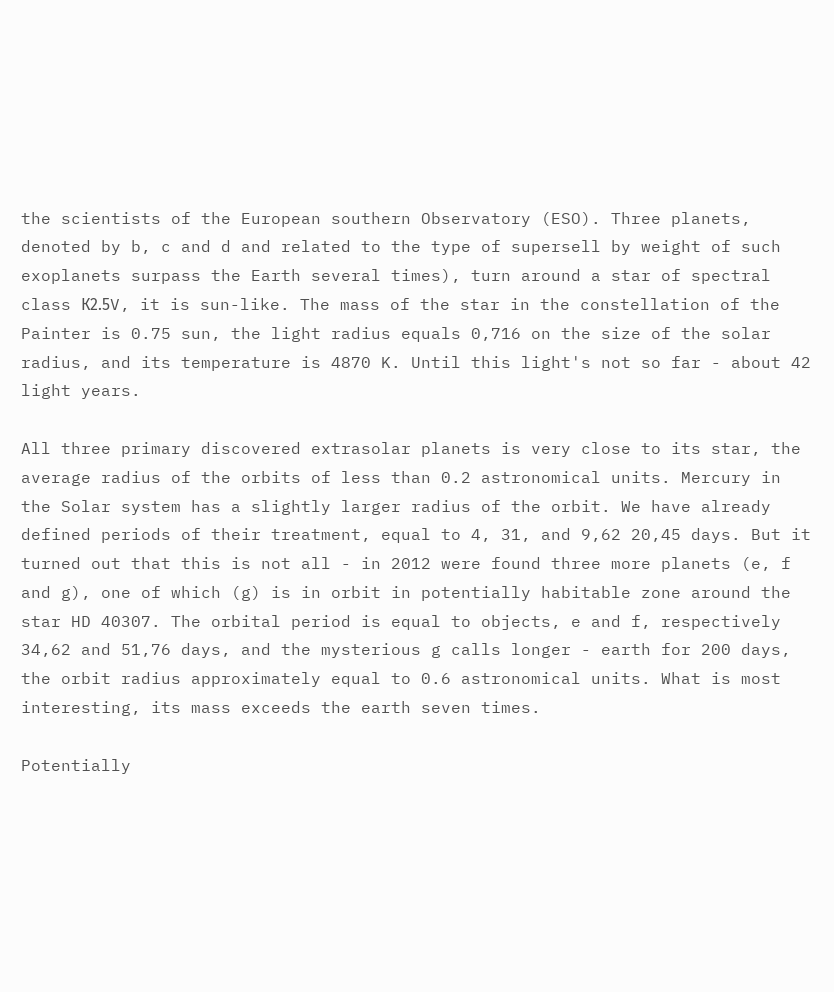the scientists of the European southern Observatory (ESO). Three planets, denoted by b, c and d and related to the type of supersell by weight of such exoplanets surpass the Earth several times), turn around a star of spectral class К2.5V, it is sun-like. The mass of the star in the constellation of the Painter is 0.75 sun, the light radius equals 0,716 on the size of the solar radius, and its temperature is 4870 K. Until this light's not so far - about 42 light years.

All three primary discovered extrasolar planets is very close to its star, the average radius of the orbits of less than 0.2 astronomical units. Mercury in the Solar system has a slightly larger radius of the orbit. We have already defined periods of their treatment, equal to 4, 31, and 9,62 20,45 days. But it turned out that this is not all - in 2012 were found three more planets (e, f and g), one of which (g) is in orbit in potentially habitable zone around the star HD 40307. The orbital period is equal to objects, e and f, respectively 34,62 and 51,76 days, and the mysterious g calls longer - earth for 200 days, the orbit radius approximately equal to 0.6 astronomical units. What is most interesting, its mass exceeds the earth seven times.

Potentially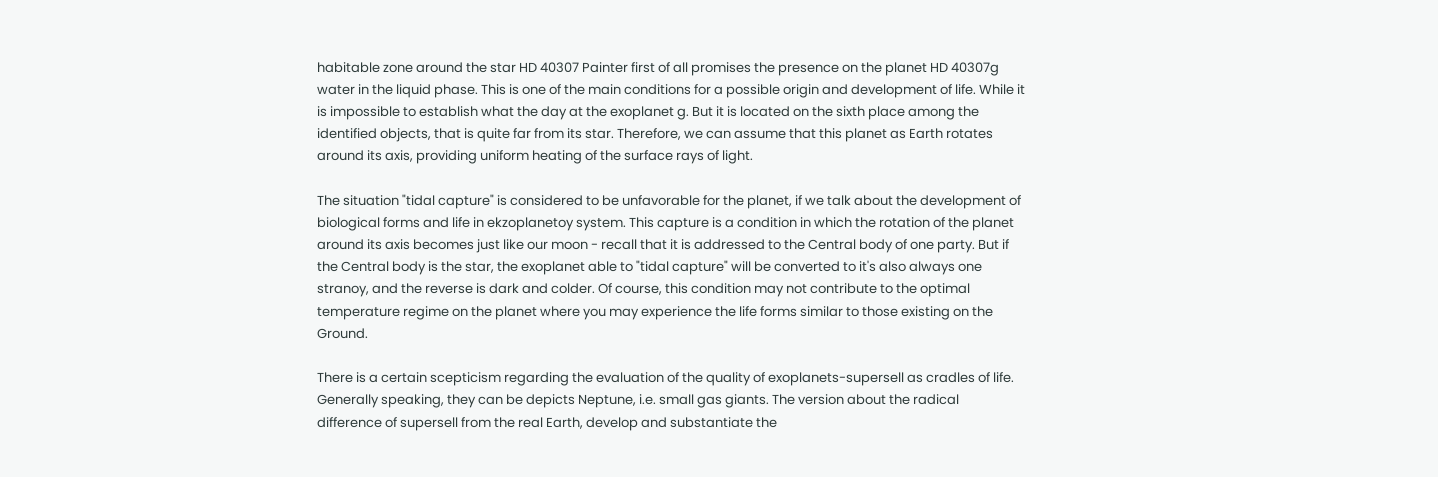habitable zone around the star HD 40307 Painter first of all promises the presence on the planet HD 40307g water in the liquid phase. This is one of the main conditions for a possible origin and development of life. While it is impossible to establish what the day at the exoplanet g. But it is located on the sixth place among the identified objects, that is quite far from its star. Therefore, we can assume that this planet as Earth rotates around its axis, providing uniform heating of the surface rays of light.

The situation "tidal capture" is considered to be unfavorable for the planet, if we talk about the development of biological forms and life in ekzoplanetoy system. This capture is a condition in which the rotation of the planet around its axis becomes just like our moon - recall that it is addressed to the Central body of one party. But if the Central body is the star, the exoplanet able to "tidal capture" will be converted to it's also always one stranoy, and the reverse is dark and colder. Of course, this condition may not contribute to the optimal temperature regime on the planet where you may experience the life forms similar to those existing on the Ground.

There is a certain scepticism regarding the evaluation of the quality of exoplanets-supersell as cradles of life. Generally speaking, they can be depicts Neptune, i.e. small gas giants. The version about the radical difference of supersell from the real Earth, develop and substantiate the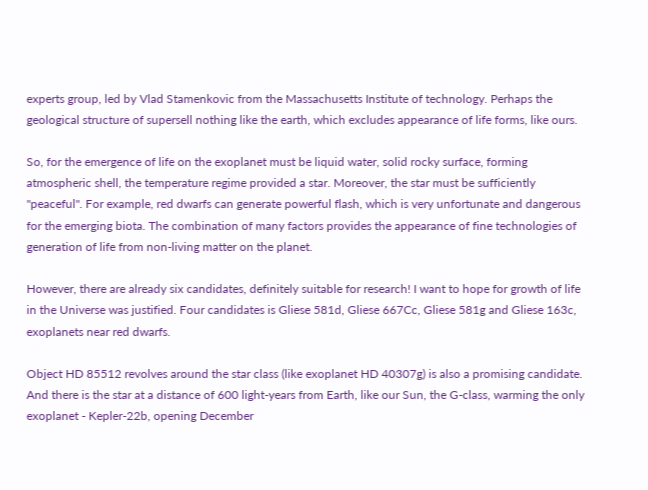experts group, led by Vlad Stamenkovic from the Massachusetts Institute of technology. Perhaps the geological structure of supersell nothing like the earth, which excludes appearance of life forms, like ours.

So, for the emergence of life on the exoplanet must be liquid water, solid rocky surface, forming atmospheric shell, the temperature regime provided a star. Moreover, the star must be sufficiently "peaceful". For example, red dwarfs can generate powerful flash, which is very unfortunate and dangerous for the emerging biota. The combination of many factors provides the appearance of fine technologies of generation of life from non-living matter on the planet.

However, there are already six candidates, definitely suitable for research! I want to hope for growth of life in the Universe was justified. Four candidates is Gliese 581d, Gliese 667Cc, Gliese 581g and Gliese 163c, exoplanets near red dwarfs.

Object HD 85512 revolves around the star class (like exoplanet HD 40307g) is also a promising candidate. And there is the star at a distance of 600 light-years from Earth, like our Sun, the G-class, warming the only exoplanet - Kepler-22b, opening December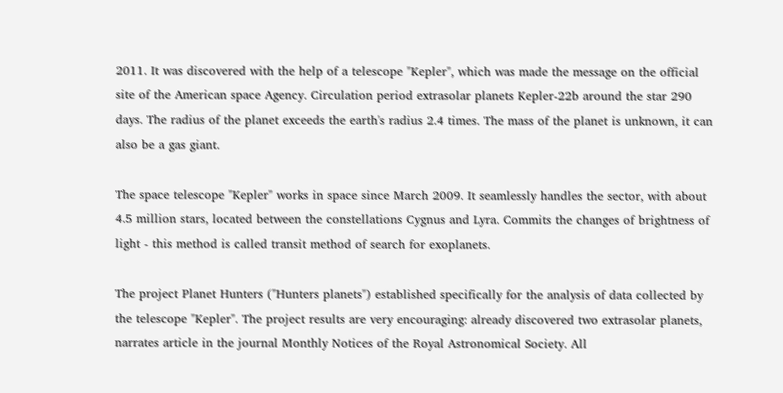2011. It was discovered with the help of a telescope "Kepler", which was made the message on the official site of the American space Agency. Circulation period extrasolar planets Kepler-22b around the star 290 days. The radius of the planet exceeds the earth's radius 2.4 times. The mass of the planet is unknown, it can also be a gas giant.

The space telescope "Kepler" works in space since March 2009. It seamlessly handles the sector, with about 4.5 million stars, located between the constellations Cygnus and Lyra. Commits the changes of brightness of light - this method is called transit method of search for exoplanets.

The project Planet Hunters ("Hunters planets") established specifically for the analysis of data collected by the telescope "Kepler". The project results are very encouraging: already discovered two extrasolar planets, narrates article in the journal Monthly Notices of the Royal Astronomical Society. All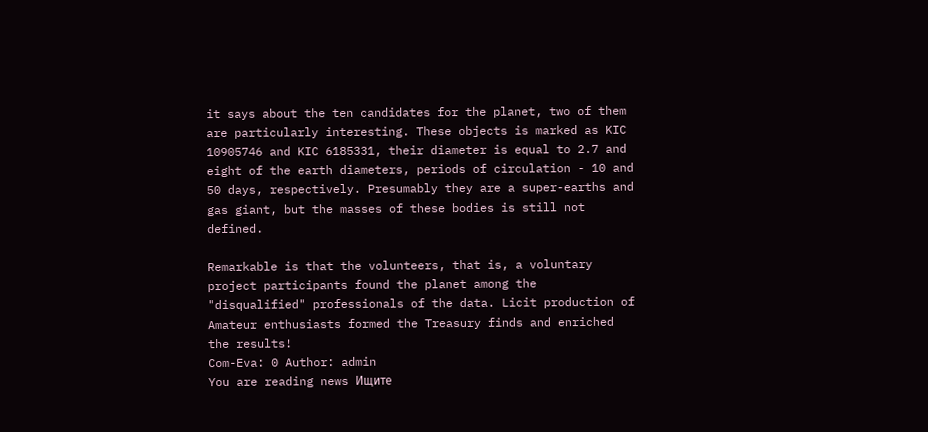it says about the ten candidates for the planet, two of them are particularly interesting. These objects is marked as KIC 10905746 and KIC 6185331, their diameter is equal to 2.7 and eight of the earth diameters, periods of circulation - 10 and 50 days, respectively. Presumably they are a super-earths and gas giant, but the masses of these bodies is still not defined.

Remarkable is that the volunteers, that is, a voluntary project participants found the planet among the "disqualified" professionals of the data. Licit production of Amateur enthusiasts formed the Treasury finds and enriched the results!
Com-Eva: 0 Author: admin
You are reading news Ищите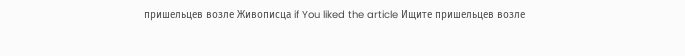пришельцев возле Живописца if You liked the article Ищите пришельцев возле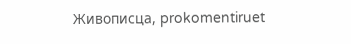Живописца, prokomentiruet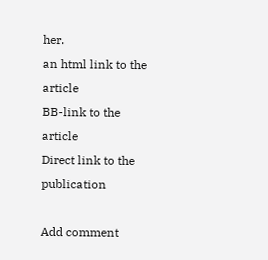her.
an html link to the article
BB-link to the article
Direct link to the publication

Add comment